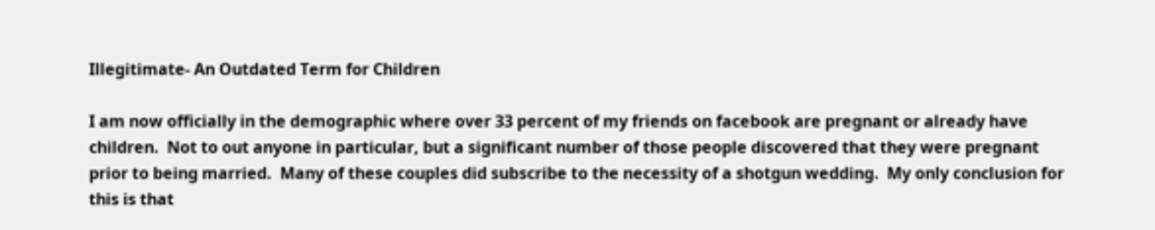Illegitimate- An Outdated Term for Children

I am now officially in the demographic where over 33 percent of my friends on facebook are pregnant or already have children.  Not to out anyone in particular, but a significant number of those people discovered that they were pregnant prior to being married.  Many of these couples did subscribe to the necessity of a shotgun wedding.  My only conclusion for this is that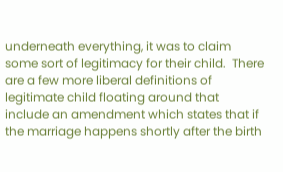underneath everything, it was to claim some sort of legitimacy for their child.  There are a few more liberal definitions of legitimate child floating around that include an amendment which states that if the marriage happens shortly after the birth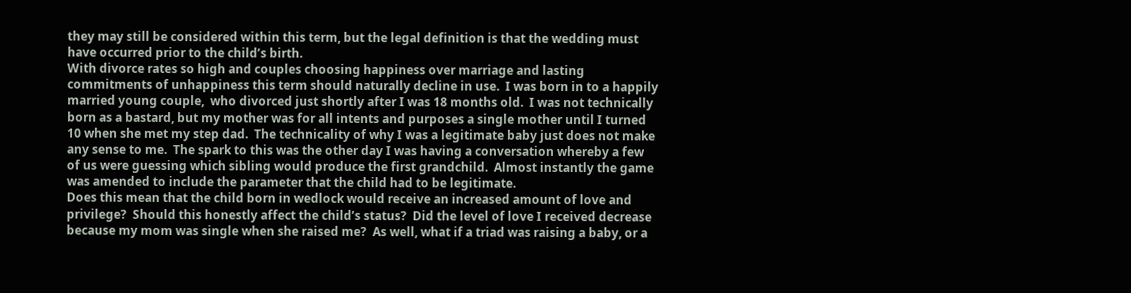they may still be considered within this term, but the legal definition is that the wedding must have occurred prior to the child’s birth.
With divorce rates so high and couples choosing happiness over marriage and lasting commitments of unhappiness this term should naturally decline in use.  I was born in to a happily married young couple,  who divorced just shortly after I was 18 months old.  I was not technically born as a bastard, but my mother was for all intents and purposes a single mother until I turned 10 when she met my step dad.  The technicality of why I was a legitimate baby just does not make any sense to me.  The spark to this was the other day I was having a conversation whereby a few of us were guessing which sibling would produce the first grandchild.  Almost instantly the game was amended to include the parameter that the child had to be legitimate.
Does this mean that the child born in wedlock would receive an increased amount of love and privilege?  Should this honestly affect the child’s status?  Did the level of love I received decrease because my mom was single when she raised me?  As well, what if a triad was raising a baby, or a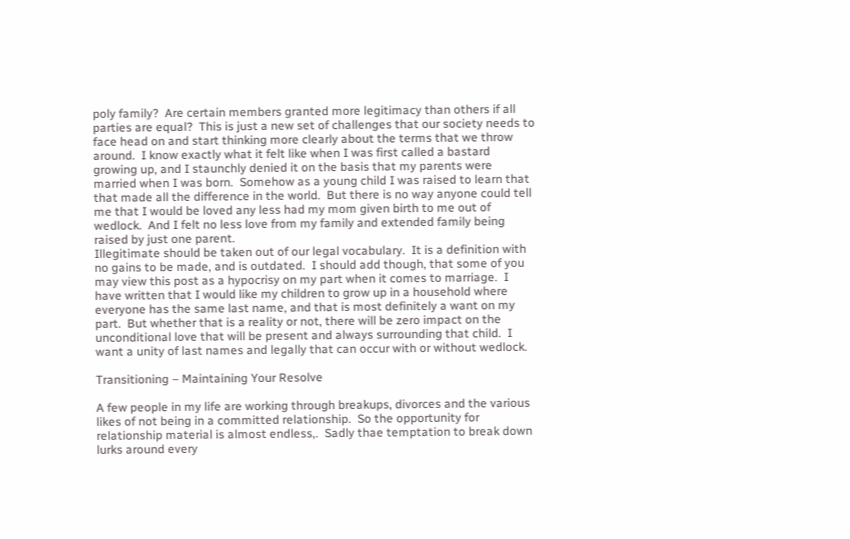poly family?  Are certain members granted more legitimacy than others if all parties are equal?  This is just a new set of challenges that our society needs to face head on and start thinking more clearly about the terms that we throw around.  I know exactly what it felt like when I was first called a bastard growing up, and I staunchly denied it on the basis that my parents were married when I was born.  Somehow as a young child I was raised to learn that that made all the difference in the world.  But there is no way anyone could tell me that I would be loved any less had my mom given birth to me out of wedlock.  And I felt no less love from my family and extended family being raised by just one parent.
Illegitimate should be taken out of our legal vocabulary.  It is a definition with no gains to be made, and is outdated.  I should add though, that some of you may view this post as a hypocrisy on my part when it comes to marriage.  I have written that I would like my children to grow up in a household where everyone has the same last name, and that is most definitely a want on my part.  But whether that is a reality or not, there will be zero impact on the unconditional love that will be present and always surrounding that child.  I want a unity of last names and legally that can occur with or without wedlock.

Transitioning – Maintaining Your Resolve

A few people in my life are working through breakups, divorces and the various likes of not being in a committed relationship.  So the opportunity for relationship material is almost endless,.  Sadly thae temptation to break down lurks around every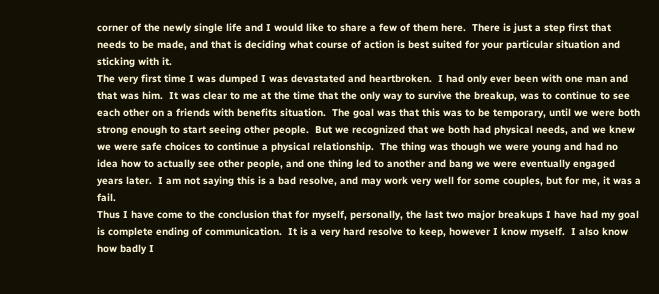corner of the newly single life and I would like to share a few of them here.  There is just a step first that needs to be made, and that is deciding what course of action is best suited for your particular situation and sticking with it.
The very first time I was dumped I was devastated and heartbroken.  I had only ever been with one man and that was him.  It was clear to me at the time that the only way to survive the breakup, was to continue to see each other on a friends with benefits situation.  The goal was that this was to be temporary, until we were both strong enough to start seeing other people.  But we recognized that we both had physical needs, and we knew we were safe choices to continue a physical relationship.  The thing was though we were young and had no idea how to actually see other people, and one thing led to another and bang we were eventually engaged years later.  I am not saying this is a bad resolve, and may work very well for some couples, but for me, it was a fail.
Thus I have come to the conclusion that for myself, personally, the last two major breakups I have had my goal is complete ending of communication.  It is a very hard resolve to keep, however I know myself.  I also know how badly I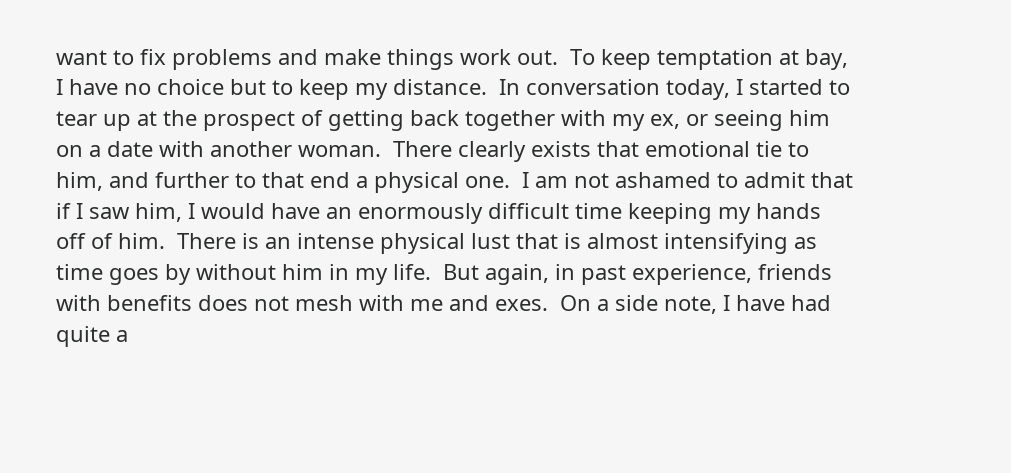want to fix problems and make things work out.  To keep temptation at bay, I have no choice but to keep my distance.  In conversation today, I started to tear up at the prospect of getting back together with my ex, or seeing him on a date with another woman.  There clearly exists that emotional tie to him, and further to that end a physical one.  I am not ashamed to admit that if I saw him, I would have an enormously difficult time keeping my hands off of him.  There is an intense physical lust that is almost intensifying as time goes by without him in my life.  But again, in past experience, friends with benefits does not mesh with me and exes.  On a side note, I have had quite a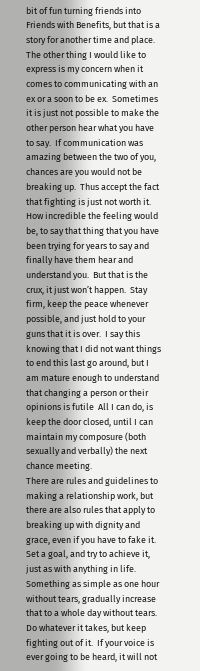bit of fun turning friends into Friends with Benefits, but that is a story for another time and place.
The other thing I would like to express is my concern when it comes to communicating with an ex or a soon to be ex.  Sometimes it is just not possible to make the other person hear what you have to say.  If communication was amazing between the two of you, chances are you would not be breaking up.  Thus accept the fact that fighting is just not worth it.  How incredible the feeling would be, to say that thing that you have been trying for years to say and finally have them hear and understand you.  But that is the crux, it just won’t happen.  Stay firm, keep the peace whenever possible, and just hold to your guns that it is over.  I say this knowing that I did not want things to end this last go around, but I am mature enough to understand that changing a person or their opinions is futile  All I can do, is keep the door closed, until I can maintain my composure (both sexually and verbally) the next chance meeting.
There are rules and guidelines to making a relationship work, but there are also rules that apply to breaking up with dignity and grace, even if you have to fake it.  Set a goal, and try to achieve it, just as with anything in life.  Something as simple as one hour without tears, gradually increase that to a whole day without tears.  Do whatever it takes, but keep fighting out of it.  If your voice is ever going to be heard, it will not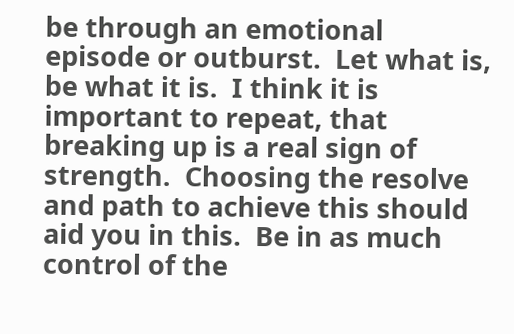be through an emotional episode or outburst.  Let what is, be what it is.  I think it is important to repeat, that breaking up is a real sign of strength.  Choosing the resolve and path to achieve this should aid you in this.  Be in as much control of the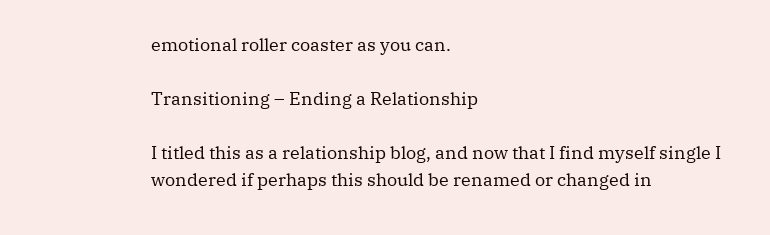emotional roller coaster as you can.

Transitioning – Ending a Relationship

I titled this as a relationship blog, and now that I find myself single I wondered if perhaps this should be renamed or changed in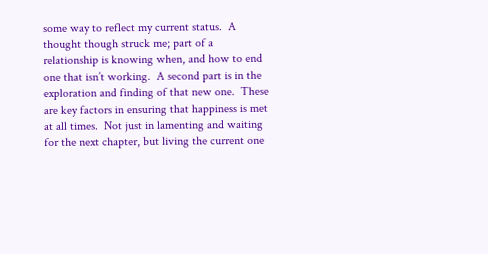some way to reflect my current status.  A thought though struck me; part of a relationship is knowing when, and how to end one that isn’t working.  A second part is in the exploration and finding of that new one.  These are key factors in ensuring that happiness is met at all times.  Not just in lamenting and waiting for the next chapter, but living the current one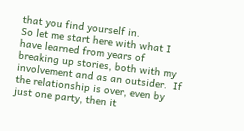that you find yourself in.
So let me start here with what I have learned from years of breaking up stories, both with my involvement and as an outsider.  If the relationship is over, even by just one party, then it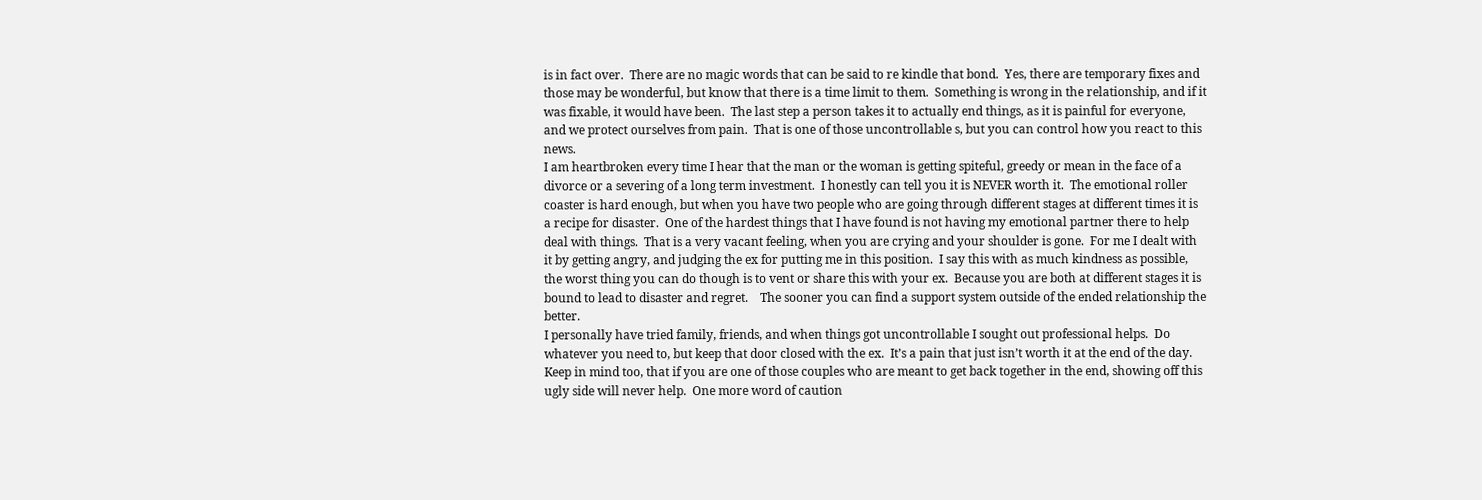is in fact over.  There are no magic words that can be said to re kindle that bond.  Yes, there are temporary fixes and those may be wonderful, but know that there is a time limit to them.  Something is wrong in the relationship, and if it was fixable, it would have been.  The last step a person takes it to actually end things, as it is painful for everyone, and we protect ourselves from pain.  That is one of those uncontrollable s, but you can control how you react to this news.
I am heartbroken every time I hear that the man or the woman is getting spiteful, greedy or mean in the face of a divorce or a severing of a long term investment.  I honestly can tell you it is NEVER worth it.  The emotional roller coaster is hard enough, but when you have two people who are going through different stages at different times it is a recipe for disaster.  One of the hardest things that I have found is not having my emotional partner there to help deal with things.  That is a very vacant feeling, when you are crying and your shoulder is gone.  For me I dealt with it by getting angry, and judging the ex for putting me in this position.  I say this with as much kindness as possible, the worst thing you can do though is to vent or share this with your ex.  Because you are both at different stages it is bound to lead to disaster and regret.    The sooner you can find a support system outside of the ended relationship the better.
I personally have tried family, friends, and when things got uncontrollable I sought out professional helps.  Do whatever you need to, but keep that door closed with the ex.  It’s a pain that just isn’t worth it at the end of the day.  Keep in mind too, that if you are one of those couples who are meant to get back together in the end, showing off this ugly side will never help.  One more word of caution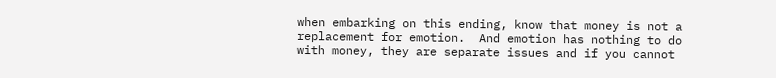when embarking on this ending, know that money is not a replacement for emotion.  And emotion has nothing to do with money, they are separate issues and if you cannot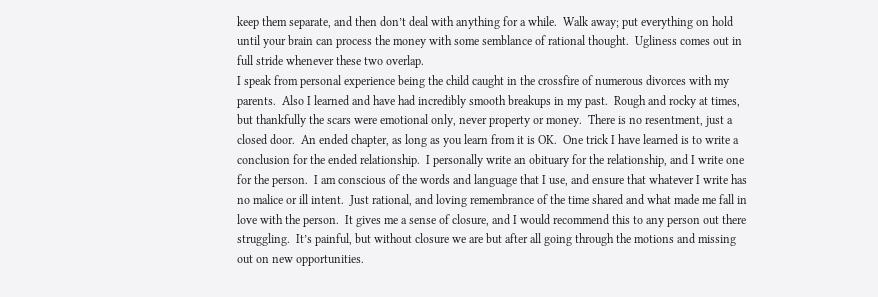keep them separate, and then don’t deal with anything for a while.  Walk away; put everything on hold until your brain can process the money with some semblance of rational thought.  Ugliness comes out in full stride whenever these two overlap.
I speak from personal experience being the child caught in the crossfire of numerous divorces with my parents.  Also I learned and have had incredibly smooth breakups in my past.  Rough and rocky at times, but thankfully the scars were emotional only, never property or money.  There is no resentment, just a closed door.  An ended chapter, as long as you learn from it is OK.  One trick I have learned is to write a conclusion for the ended relationship.  I personally write an obituary for the relationship, and I write one for the person.  I am conscious of the words and language that I use, and ensure that whatever I write has no malice or ill intent.  Just rational, and loving remembrance of the time shared and what made me fall in love with the person.  It gives me a sense of closure, and I would recommend this to any person out there struggling.  It’s painful, but without closure we are but after all going through the motions and missing out on new opportunities.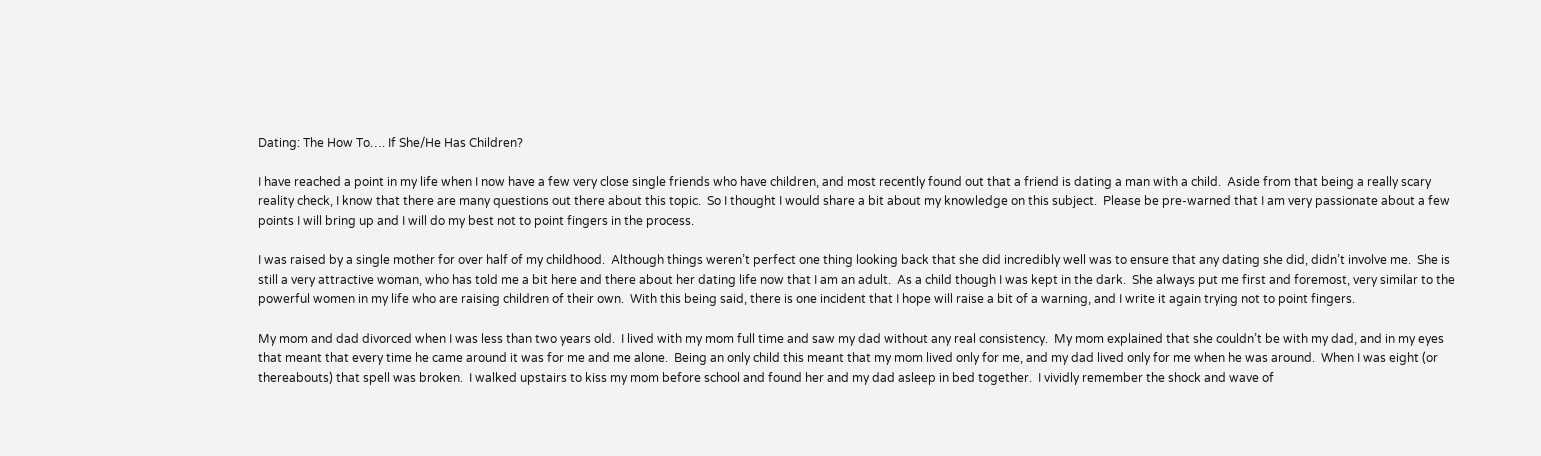Dating: The How To…. If She/He Has Children?

I have reached a point in my life when I now have a few very close single friends who have children, and most recently found out that a friend is dating a man with a child.  Aside from that being a really scary reality check, I know that there are many questions out there about this topic.  So I thought I would share a bit about my knowledge on this subject.  Please be pre-warned that I am very passionate about a few points I will bring up and I will do my best not to point fingers in the process.

I was raised by a single mother for over half of my childhood.  Although things weren’t perfect one thing looking back that she did incredibly well was to ensure that any dating she did, didn’t involve me.  She is still a very attractive woman, who has told me a bit here and there about her dating life now that I am an adult.  As a child though I was kept in the dark.  She always put me first and foremost, very similar to the powerful women in my life who are raising children of their own.  With this being said, there is one incident that I hope will raise a bit of a warning, and I write it again trying not to point fingers.

My mom and dad divorced when I was less than two years old.  I lived with my mom full time and saw my dad without any real consistency.  My mom explained that she couldn’t be with my dad, and in my eyes that meant that every time he came around it was for me and me alone.  Being an only child this meant that my mom lived only for me, and my dad lived only for me when he was around.  When I was eight (or thereabouts) that spell was broken.  I walked upstairs to kiss my mom before school and found her and my dad asleep in bed together.  I vividly remember the shock and wave of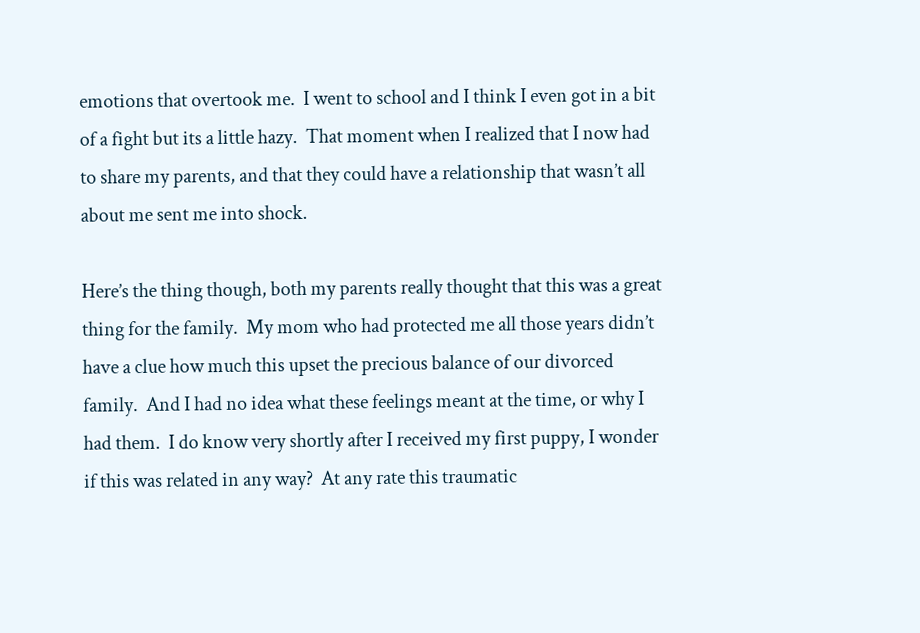emotions that overtook me.  I went to school and I think I even got in a bit of a fight but its a little hazy.  That moment when I realized that I now had to share my parents, and that they could have a relationship that wasn’t all about me sent me into shock.

Here’s the thing though, both my parents really thought that this was a great thing for the family.  My mom who had protected me all those years didn’t have a clue how much this upset the precious balance of our divorced family.  And I had no idea what these feelings meant at the time, or why I had them.  I do know very shortly after I received my first puppy, I wonder if this was related in any way?  At any rate this traumatic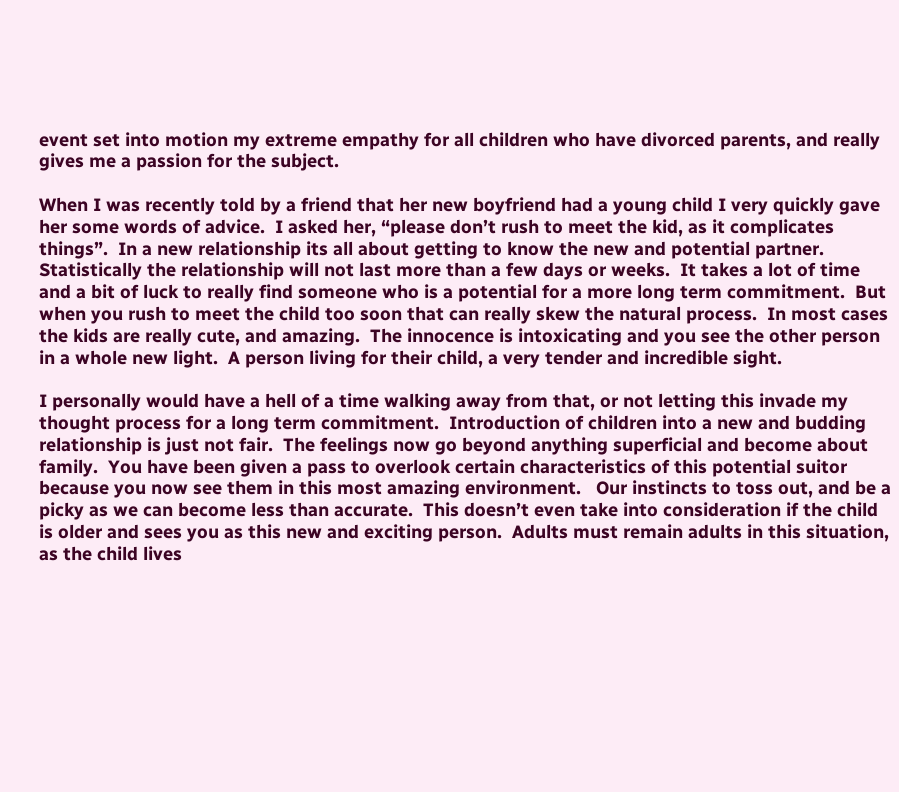event set into motion my extreme empathy for all children who have divorced parents, and really gives me a passion for the subject.

When I was recently told by a friend that her new boyfriend had a young child I very quickly gave her some words of advice.  I asked her, “please don’t rush to meet the kid, as it complicates things”.  In a new relationship its all about getting to know the new and potential partner.  Statistically the relationship will not last more than a few days or weeks.  It takes a lot of time and a bit of luck to really find someone who is a potential for a more long term commitment.  But when you rush to meet the child too soon that can really skew the natural process.  In most cases the kids are really cute, and amazing.  The innocence is intoxicating and you see the other person in a whole new light.  A person living for their child, a very tender and incredible sight.

I personally would have a hell of a time walking away from that, or not letting this invade my thought process for a long term commitment.  Introduction of children into a new and budding relationship is just not fair.  The feelings now go beyond anything superficial and become about family.  You have been given a pass to overlook certain characteristics of this potential suitor because you now see them in this most amazing environment.   Our instincts to toss out, and be a picky as we can become less than accurate.  This doesn’t even take into consideration if the child is older and sees you as this new and exciting person.  Adults must remain adults in this situation, as the child lives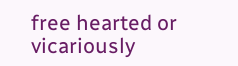free hearted or vicariously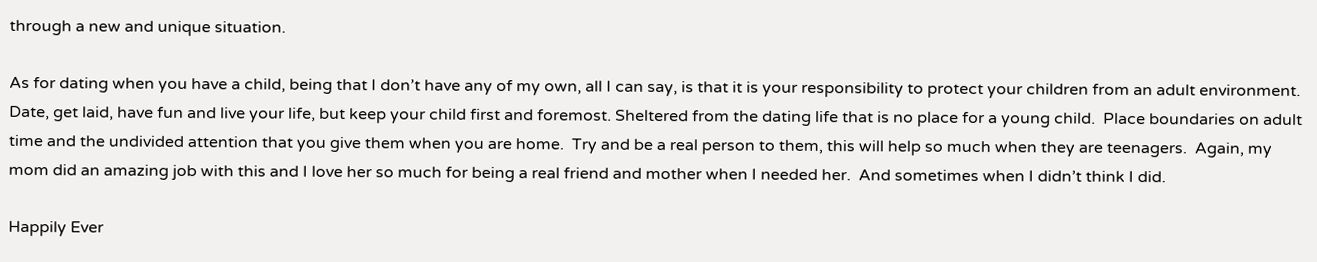through a new and unique situation.

As for dating when you have a child, being that I don’t have any of my own, all I can say, is that it is your responsibility to protect your children from an adult environment.  Date, get laid, have fun and live your life, but keep your child first and foremost. Sheltered from the dating life that is no place for a young child.  Place boundaries on adult time and the undivided attention that you give them when you are home.  Try and be a real person to them, this will help so much when they are teenagers.  Again, my mom did an amazing job with this and I love her so much for being a real friend and mother when I needed her.  And sometimes when I didn’t think I did.

Happily Ever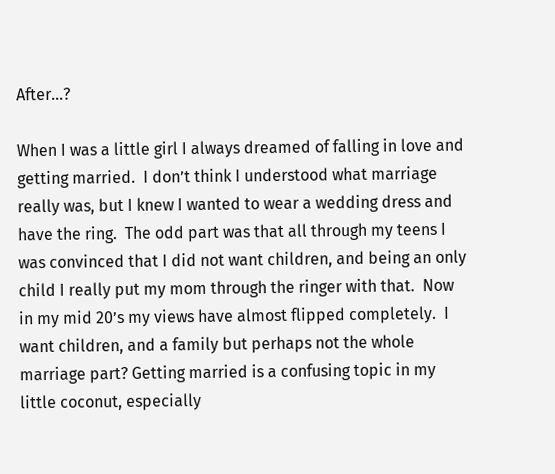After…?

When I was a little girl I always dreamed of falling in love and getting married.  I don’t think I understood what marriage really was, but I knew I wanted to wear a wedding dress and have the ring.  The odd part was that all through my teens I was convinced that I did not want children, and being an only child I really put my mom through the ringer with that.  Now in my mid 20’s my views have almost flipped completely.  I want children, and a family but perhaps not the whole marriage part? Getting married is a confusing topic in my little coconut, especially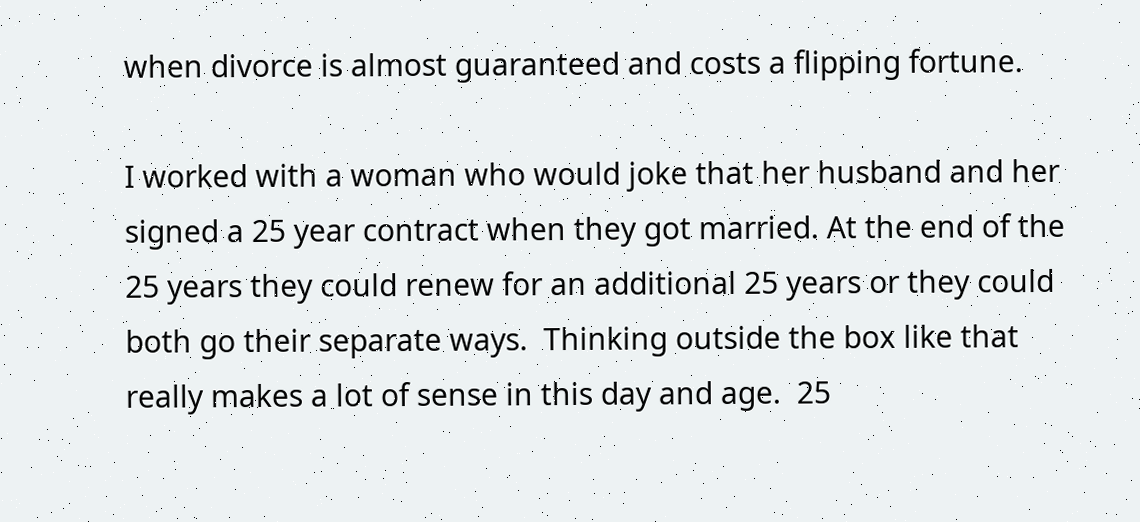when divorce is almost guaranteed and costs a flipping fortune.

I worked with a woman who would joke that her husband and her signed a 25 year contract when they got married. At the end of the 25 years they could renew for an additional 25 years or they could both go their separate ways.  Thinking outside the box like that really makes a lot of sense in this day and age.  25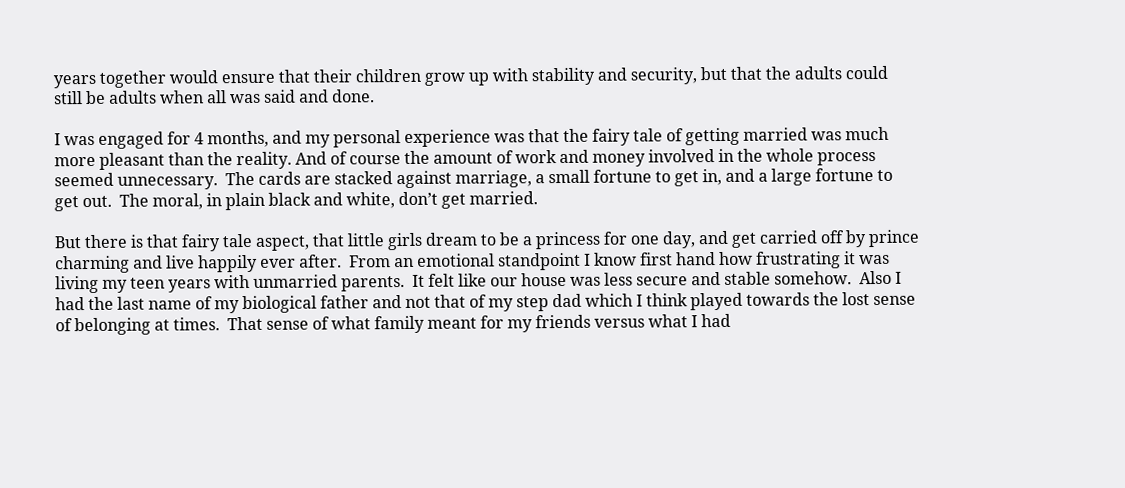years together would ensure that their children grow up with stability and security, but that the adults could still be adults when all was said and done.

I was engaged for 4 months, and my personal experience was that the fairy tale of getting married was much more pleasant than the reality. And of course the amount of work and money involved in the whole process seemed unnecessary.  The cards are stacked against marriage, a small fortune to get in, and a large fortune to get out.  The moral, in plain black and white, don’t get married.

But there is that fairy tale aspect, that little girls dream to be a princess for one day, and get carried off by prince charming and live happily ever after.  From an emotional standpoint I know first hand how frustrating it was living my teen years with unmarried parents.  It felt like our house was less secure and stable somehow.  Also I had the last name of my biological father and not that of my step dad which I think played towards the lost sense of belonging at times.  That sense of what family meant for my friends versus what I had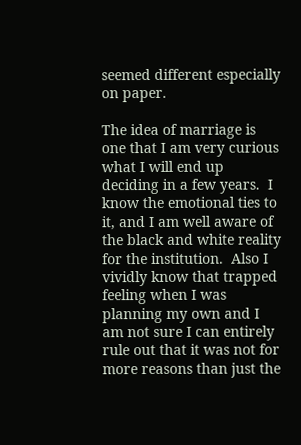seemed different especially on paper.

The idea of marriage is one that I am very curious what I will end up deciding in a few years.  I know the emotional ties to it, and I am well aware of the black and white reality for the institution.  Also I vividly know that trapped feeling when I was planning my own and I am not sure I can entirely rule out that it was not for more reasons than just the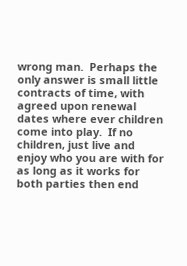wrong man.  Perhaps the only answer is small little contracts of time, with agreed upon renewal dates where ever children come into play.  If no children, just live and enjoy who you are with for as long as it works for both parties then end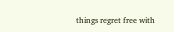things regret free with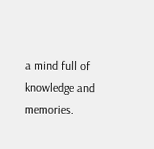a mind full of knowledge and memories.